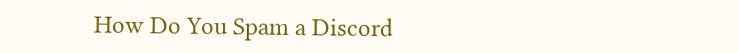How Do You Spam a Discord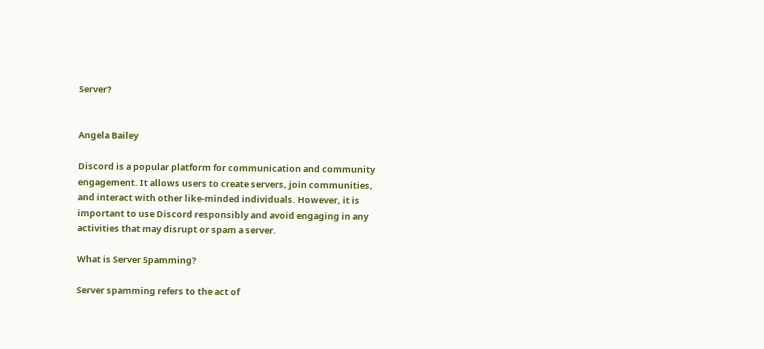Server?


Angela Bailey

Discord is a popular platform for communication and community engagement. It allows users to create servers, join communities, and interact with other like-minded individuals. However, it is important to use Discord responsibly and avoid engaging in any activities that may disrupt or spam a server.

What is Server Spamming?

Server spamming refers to the act of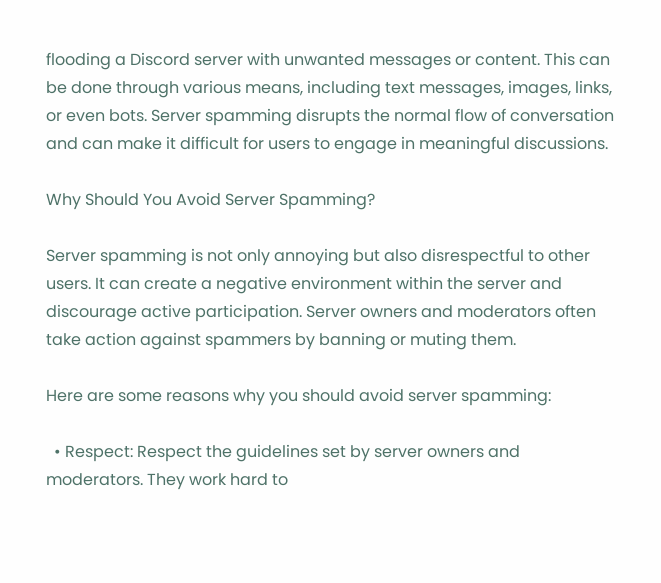flooding a Discord server with unwanted messages or content. This can be done through various means, including text messages, images, links, or even bots. Server spamming disrupts the normal flow of conversation and can make it difficult for users to engage in meaningful discussions.

Why Should You Avoid Server Spamming?

Server spamming is not only annoying but also disrespectful to other users. It can create a negative environment within the server and discourage active participation. Server owners and moderators often take action against spammers by banning or muting them.

Here are some reasons why you should avoid server spamming:

  • Respect: Respect the guidelines set by server owners and moderators. They work hard to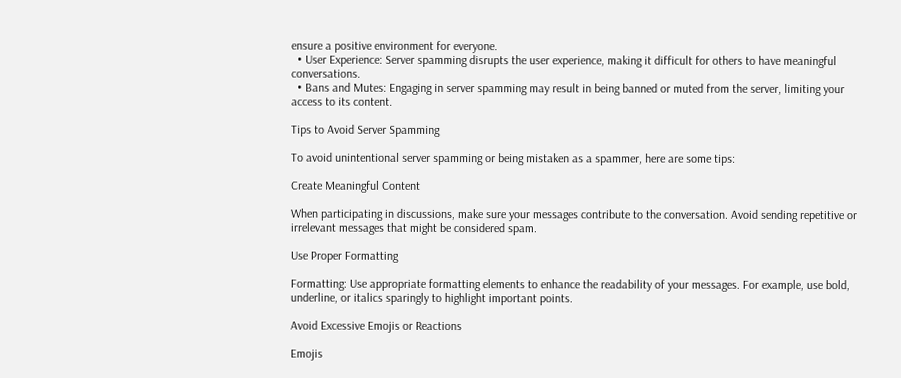ensure a positive environment for everyone.
  • User Experience: Server spamming disrupts the user experience, making it difficult for others to have meaningful conversations.
  • Bans and Mutes: Engaging in server spamming may result in being banned or muted from the server, limiting your access to its content.

Tips to Avoid Server Spamming

To avoid unintentional server spamming or being mistaken as a spammer, here are some tips:

Create Meaningful Content

When participating in discussions, make sure your messages contribute to the conversation. Avoid sending repetitive or irrelevant messages that might be considered spam.

Use Proper Formatting

Formatting: Use appropriate formatting elements to enhance the readability of your messages. For example, use bold, underline, or italics sparingly to highlight important points.

Avoid Excessive Emojis or Reactions

Emojis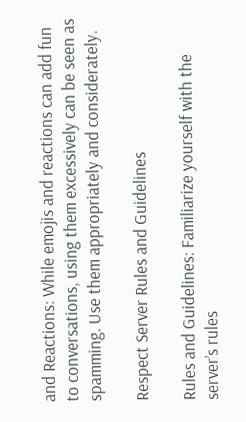and Reactions: While emojis and reactions can add fun to conversations, using them excessively can be seen as spamming. Use them appropriately and considerately.

Respect Server Rules and Guidelines

Rules and Guidelines: Familiarize yourself with the server’s rules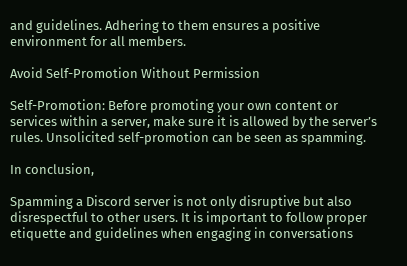and guidelines. Adhering to them ensures a positive environment for all members.

Avoid Self-Promotion Without Permission

Self-Promotion: Before promoting your own content or services within a server, make sure it is allowed by the server’s rules. Unsolicited self-promotion can be seen as spamming.

In conclusion,

Spamming a Discord server is not only disruptive but also disrespectful to other users. It is important to follow proper etiquette and guidelines when engaging in conversations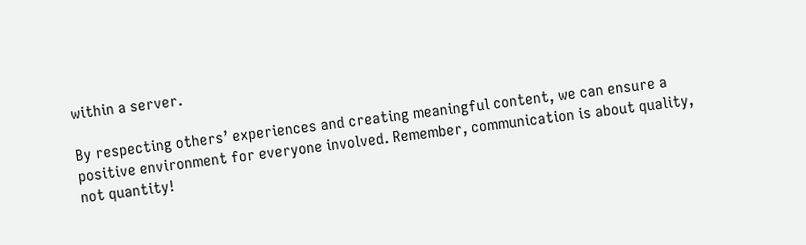within a server.

By respecting others’ experiences and creating meaningful content, we can ensure a positive environment for everyone involved. Remember, communication is about quality, not quantity!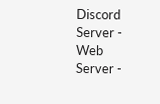Discord Server - Web Server -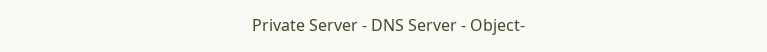Private Server - DNS Server - Object-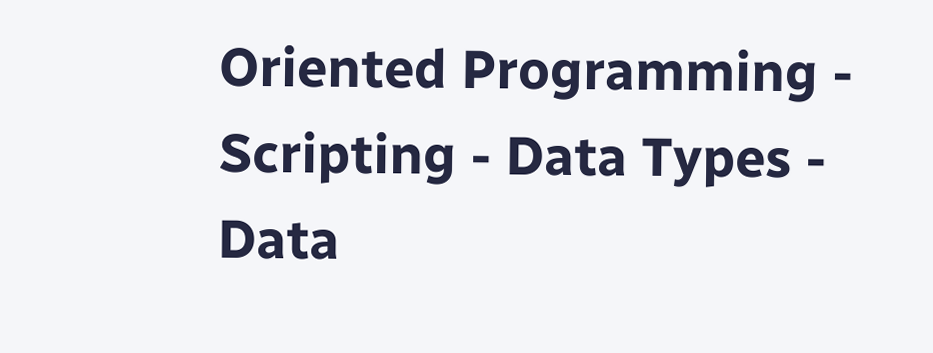Oriented Programming - Scripting - Data Types - Data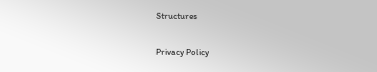Structures

Privacy Policy